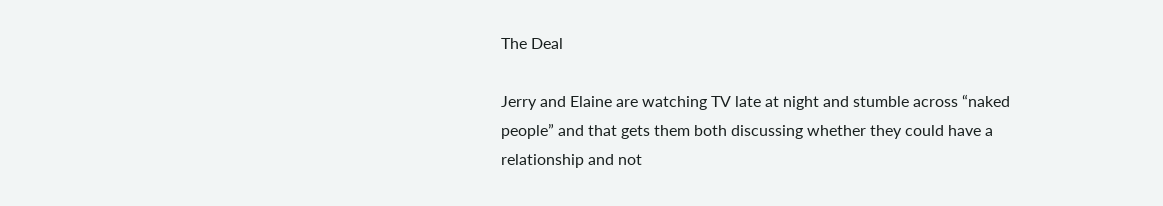The Deal

Jerry and Elaine are watching TV late at night and stumble across “naked people” and that gets them both discussing whether they could have a relationship and not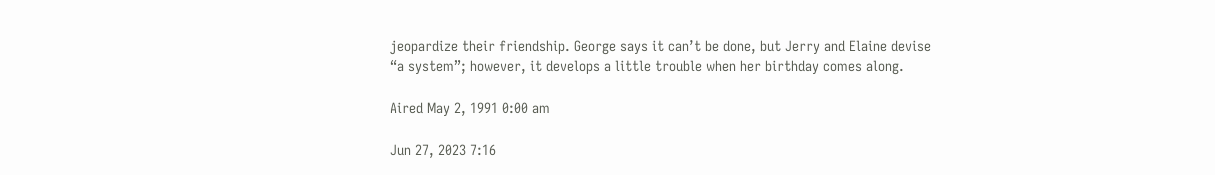jeopardize their friendship. George says it can’t be done, but Jerry and Elaine devise “a system”; however, it develops a little trouble when her birthday comes along.

Aired May 2, 1991 0:00 am

Jun 27, 2023 7:16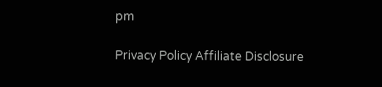pm

Privacy Policy Affiliate Disclosure